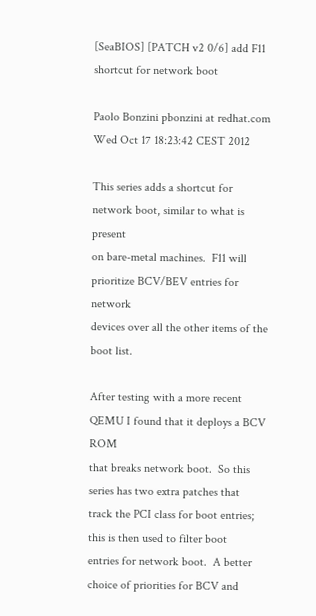[SeaBIOS] [PATCH v2 0/6] add F11 shortcut for network boot

Paolo Bonzini pbonzini at redhat.com
Wed Oct 17 18:23:42 CEST 2012

This series adds a shortcut for network boot, similar to what is present
on bare-metal machines.  F11 will prioritize BCV/BEV entries for network
devices over all the other items of the boot list.

After testing with a more recent QEMU I found that it deploys a BCV ROM
that breaks network boot.  So this series has two extra patches that
track the PCI class for boot entries; this is then used to filter boot
entries for network boot.  A better choice of priorities for BCV and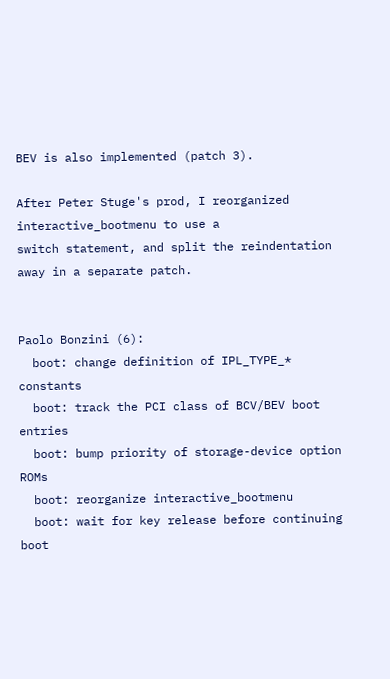BEV is also implemented (patch 3).

After Peter Stuge's prod, I reorganized interactive_bootmenu to use a
switch statement, and split the reindentation away in a separate patch.


Paolo Bonzini (6):
  boot: change definition of IPL_TYPE_* constants
  boot: track the PCI class of BCV/BEV boot entries
  boot: bump priority of storage-device option ROMs
  boot: reorganize interactive_bootmenu
  boot: wait for key release before continuing boot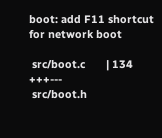boot: add F11 shortcut for network boot

 src/boot.c       | 134 +++---
 src/boot.h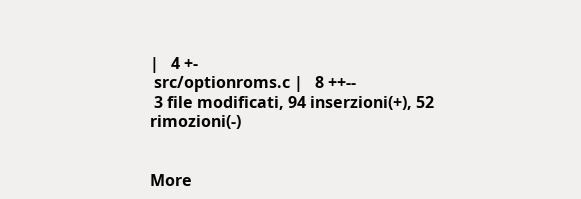|   4 +-
 src/optionroms.c |   8 ++--
 3 file modificati, 94 inserzioni(+), 52 rimozioni(-)


More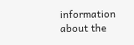information about the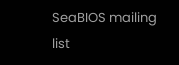SeaBIOS mailing list